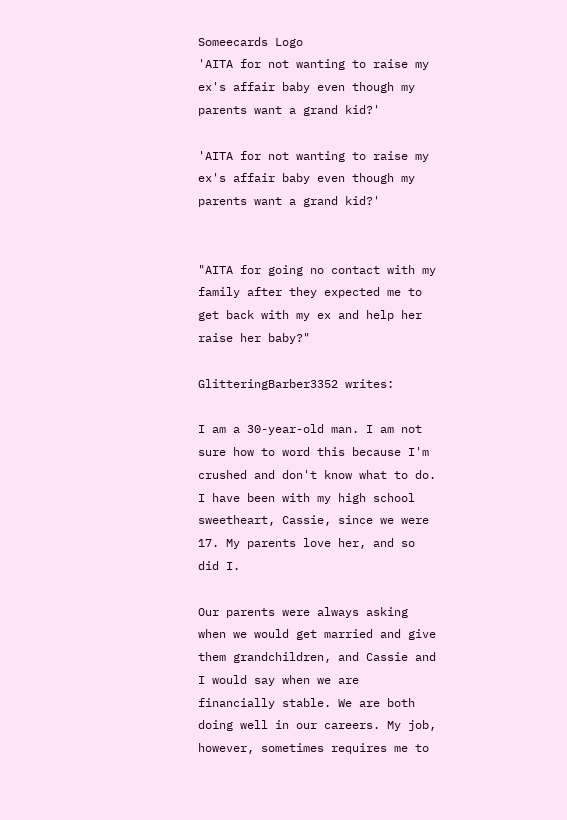Someecards Logo
'AITA for not wanting to raise my ex's affair baby even though my parents want a grand kid?'

'AITA for not wanting to raise my ex's affair baby even though my parents want a grand kid?'


"AITA for going no contact with my family after they expected me to get back with my ex and help her raise her baby?"

GlitteringBarber3352 writes:

I am a 30-year-old man. I am not sure how to word this because I'm crushed and don't know what to do. I have been with my high school sweetheart, Cassie, since we were 17. My parents love her, and so did I.

Our parents were always asking when we would get married and give them grandchildren, and Cassie and I would say when we are financially stable. We are both doing well in our careers. My job, however, sometimes requires me to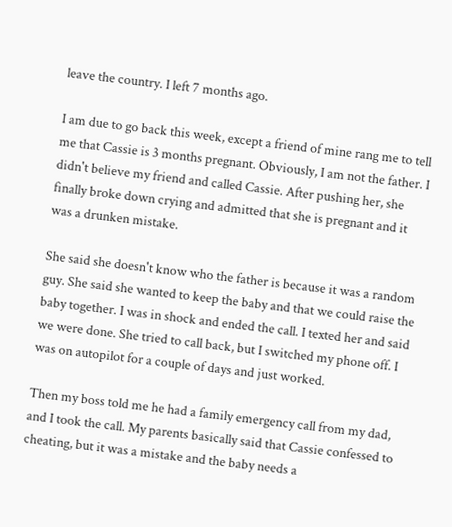leave the country. I left 7 months ago.

I am due to go back this week, except a friend of mine rang me to tell me that Cassie is 3 months pregnant. Obviously, I am not the father. I didn't believe my friend and called Cassie. After pushing her, she finally broke down crying and admitted that she is pregnant and it was a drunken mistake.

She said she doesn't know who the father is because it was a random guy. She said she wanted to keep the baby and that we could raise the baby together. I was in shock and ended the call. I texted her and said we were done. She tried to call back, but I switched my phone off. I was on autopilot for a couple of days and just worked.

Then my boss told me he had a family emergency call from my dad, and I took the call. My parents basically said that Cassie confessed to cheating, but it was a mistake and the baby needs a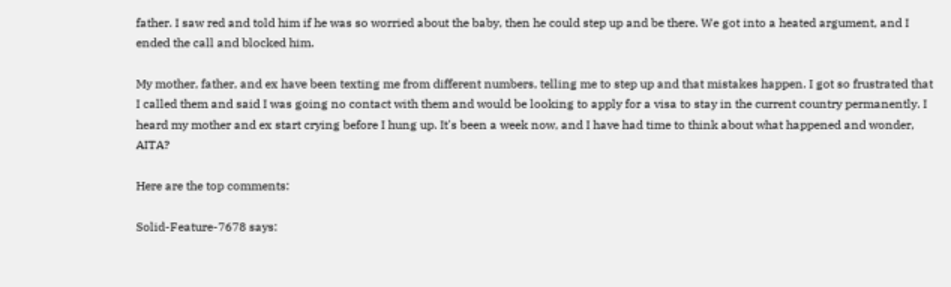father. I saw red and told him if he was so worried about the baby, then he could step up and be there. We got into a heated argument, and I ended the call and blocked him.

My mother, father, and ex have been texting me from different numbers, telling me to step up and that mistakes happen. I got so frustrated that I called them and said I was going no contact with them and would be looking to apply for a visa to stay in the current country permanently. I heard my mother and ex start crying before I hung up. It's been a week now, and I have had time to think about what happened and wonder, AITA?

Here are the top comments:

Solid-Feature-7678 says: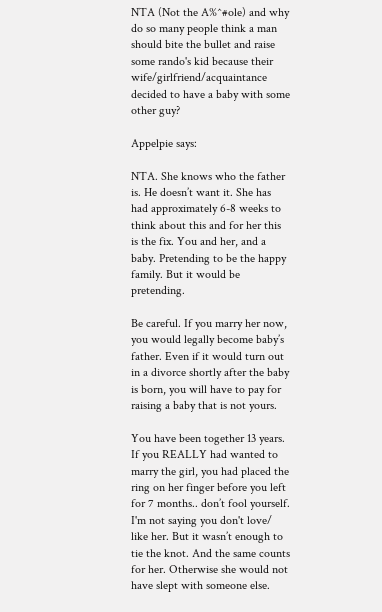NTA (Not the A%^#ole) and why do so many people think a man should bite the bullet and raise some rando's kid because their wife/girlfriend/acquaintance decided to have a baby with some other guy?

Appelpie says:

NTA. She knows who the father is. He doesn’t want it. She has had approximately 6-8 weeks to think about this and for her this is the fix. You and her, and a baby. Pretending to be the happy family. But it would be pretending.

Be careful. If you marry her now, you would legally become baby’s father. Even if it would turn out in a divorce shortly after the baby is born, you will have to pay for raising a baby that is not yours.

You have been together 13 years. If you REALLY had wanted to marry the girl, you had placed the ring on her finger before you left for 7 months.. don’t fool yourself. I'm not saying you don't love/ like her. But it wasn’t enough to tie the knot. And the same counts for her. Otherwise she would not have slept with someone else.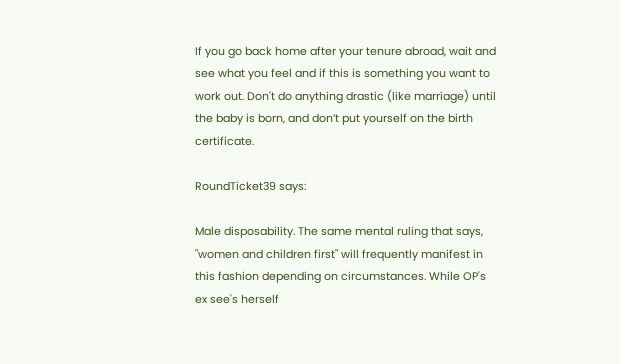If you go back home after your tenure abroad, wait and see what you feel and if this is something you want to work out. Don't do anything drastic (like marriage) until the baby is born, and don’t put yourself on the birth certificate.

RoundTicket39 says:

Male disposability. The same mental ruling that says, "women and children first" will frequently manifest in this fashion depending on circumstances. While OP's ex see's herself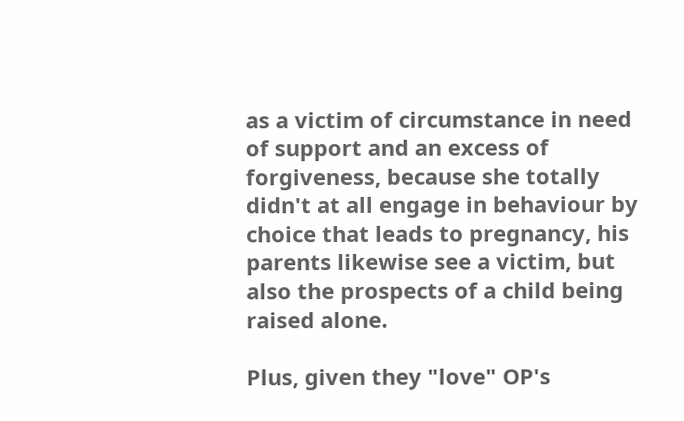as a victim of circumstance in need of support and an excess of forgiveness, because she totally didn't at all engage in behaviour by choice that leads to pregnancy, his parents likewise see a victim, but also the prospects of a child being raised alone.

Plus, given they "love" OP's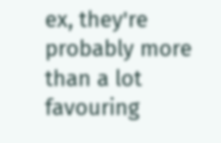ex, they're probably more than a lot favouring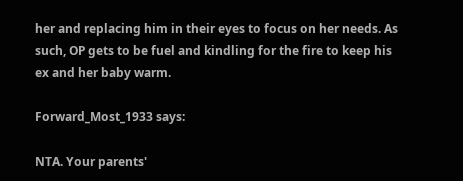her and replacing him in their eyes to focus on her needs. As such, OP gets to be fuel and kindling for the fire to keep his ex and her baby warm.

Forward_Most_1933 says:

NTA. Your parents'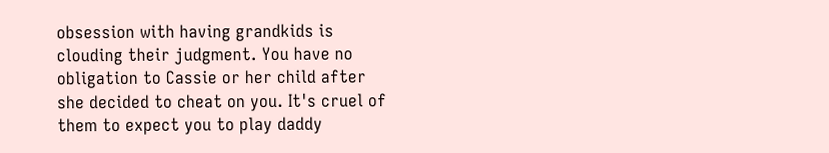obsession with having grandkids is clouding their judgment. You have no obligation to Cassie or her child after she decided to cheat on you. It's cruel of them to expect you to play daddy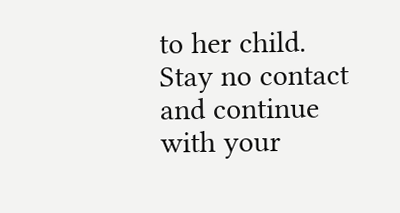to her child. Stay no contact and continue with your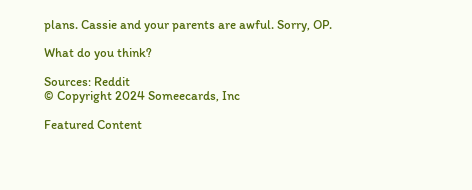plans. Cassie and your parents are awful. Sorry, OP.

What do you think?

Sources: Reddit
© Copyright 2024 Someecards, Inc

Featured Content